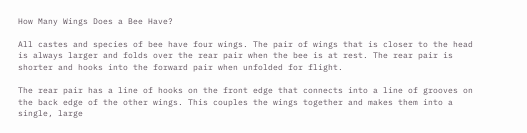How Many Wings Does a Bee Have?

All castes and species of bee have four wings. The pair of wings that is closer to the head is always larger and folds over the rear pair when the bee is at rest. The rear pair is shorter and hooks into the forward pair when unfolded for flight.

The rear pair has a line of hooks on the front edge that connects into a line of grooves on the back edge of the other wings. This couples the wings together and makes them into a single, large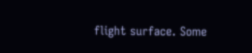flight surface. Some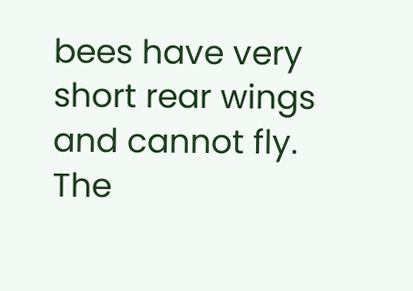bees have very short rear wings and cannot fly. The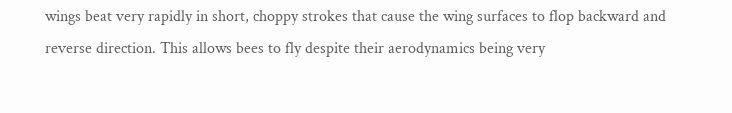wings beat very rapidly in short, choppy strokes that cause the wing surfaces to flop backward and reverse direction. This allows bees to fly despite their aerodynamics being very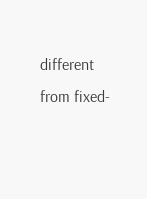different from fixed-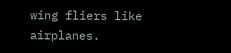wing fliers like airplanes.